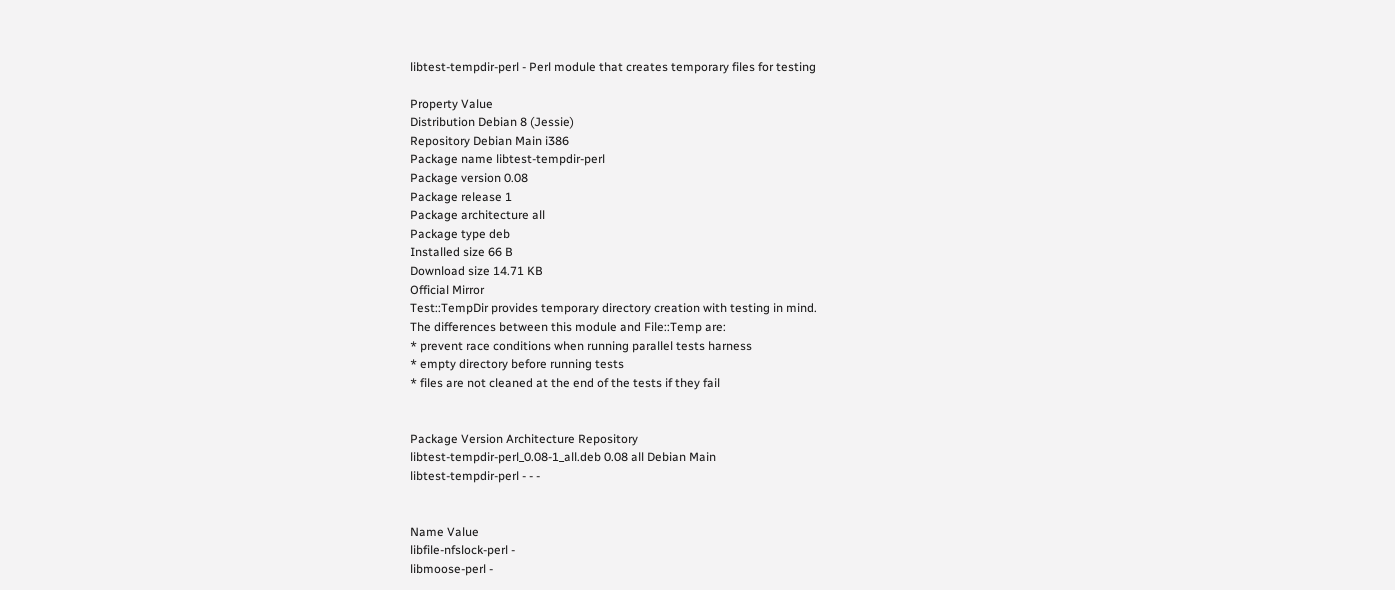libtest-tempdir-perl - Perl module that creates temporary files for testing

Property Value
Distribution Debian 8 (Jessie)
Repository Debian Main i386
Package name libtest-tempdir-perl
Package version 0.08
Package release 1
Package architecture all
Package type deb
Installed size 66 B
Download size 14.71 KB
Official Mirror
Test::TempDir provides temporary directory creation with testing in mind.
The differences between this module and File::Temp are:
* prevent race conditions when running parallel tests harness
* empty directory before running tests
* files are not cleaned at the end of the tests if they fail


Package Version Architecture Repository
libtest-tempdir-perl_0.08-1_all.deb 0.08 all Debian Main
libtest-tempdir-perl - - -


Name Value
libfile-nfslock-perl -
libmoose-perl -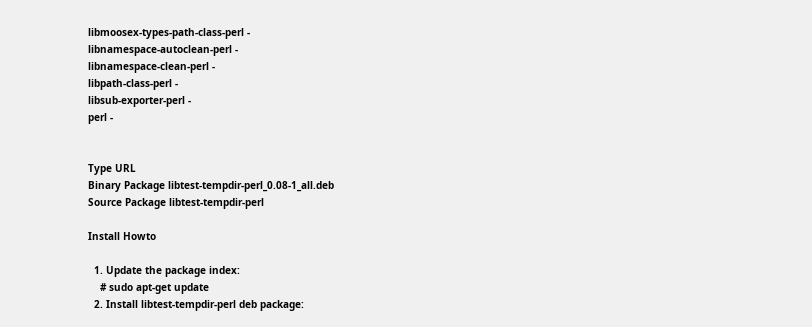libmoosex-types-path-class-perl -
libnamespace-autoclean-perl -
libnamespace-clean-perl -
libpath-class-perl -
libsub-exporter-perl -
perl -


Type URL
Binary Package libtest-tempdir-perl_0.08-1_all.deb
Source Package libtest-tempdir-perl

Install Howto

  1. Update the package index:
    # sudo apt-get update
  2. Install libtest-tempdir-perl deb package: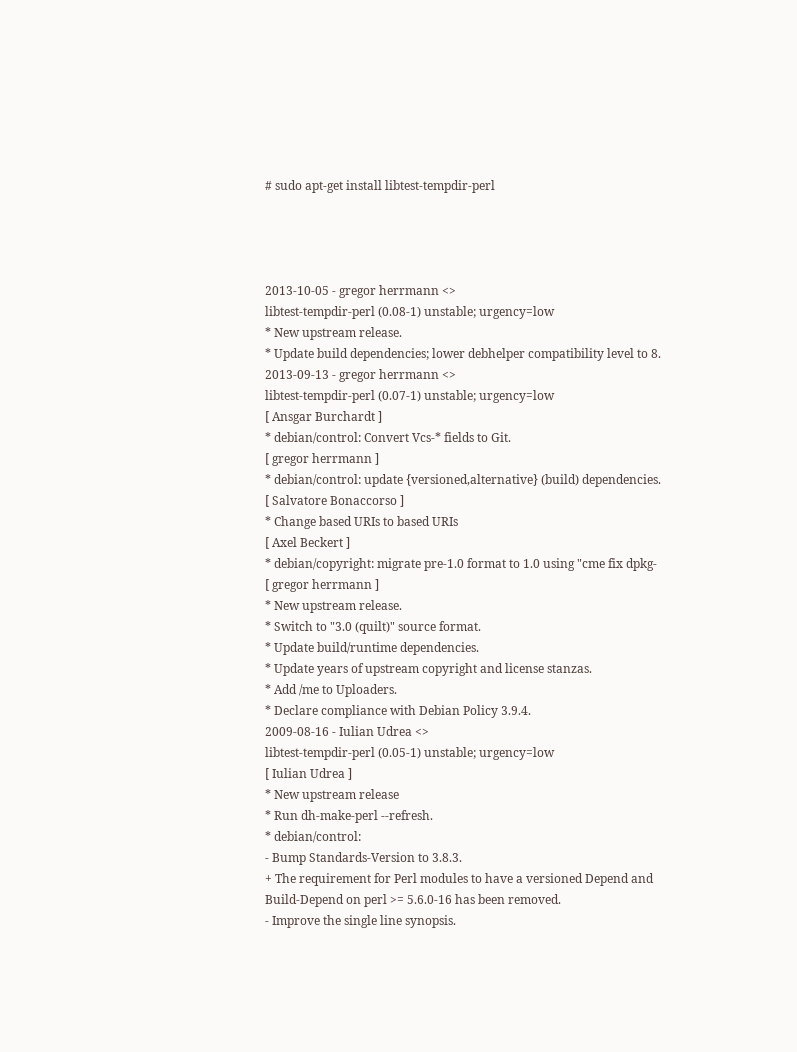# sudo apt-get install libtest-tempdir-perl




2013-10-05 - gregor herrmann <>
libtest-tempdir-perl (0.08-1) unstable; urgency=low
* New upstream release.
* Update build dependencies; lower debhelper compatibility level to 8.
2013-09-13 - gregor herrmann <>
libtest-tempdir-perl (0.07-1) unstable; urgency=low
[ Ansgar Burchardt ]
* debian/control: Convert Vcs-* fields to Git.
[ gregor herrmann ]
* debian/control: update {versioned,alternative} (build) dependencies.
[ Salvatore Bonaccorso ]
* Change based URIs to based URIs
[ Axel Beckert ]
* debian/copyright: migrate pre-1.0 format to 1.0 using "cme fix dpkg-
[ gregor herrmann ]
* New upstream release.
* Switch to "3.0 (quilt)" source format.
* Update build/runtime dependencies.
* Update years of upstream copyright and license stanzas.
* Add /me to Uploaders.
* Declare compliance with Debian Policy 3.9.4.
2009-08-16 - Iulian Udrea <>
libtest-tempdir-perl (0.05-1) unstable; urgency=low
[ Iulian Udrea ]
* New upstream release
* Run dh-make-perl --refresh.
* debian/control:
- Bump Standards-Version to 3.8.3.
+ The requirement for Perl modules to have a versioned Depend and
Build-Depend on perl >= 5.6.0-16 has been removed.
- Improve the single line synopsis.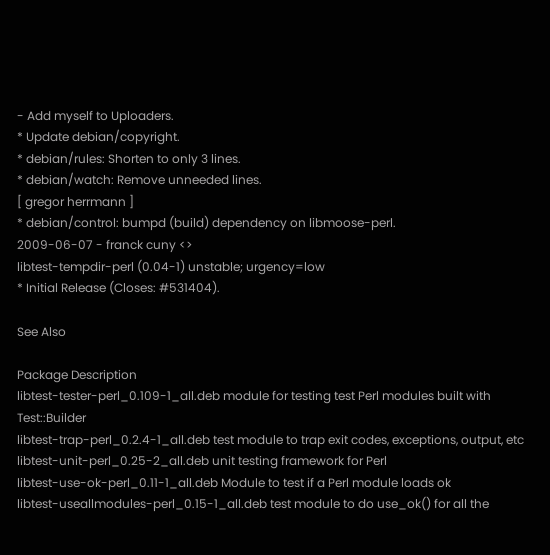- Add myself to Uploaders.
* Update debian/copyright.
* debian/rules: Shorten to only 3 lines.
* debian/watch: Remove unneeded lines.
[ gregor herrmann ]
* debian/control: bumpd (build) dependency on libmoose-perl.
2009-06-07 - franck cuny <>
libtest-tempdir-perl (0.04-1) unstable; urgency=low
* Initial Release (Closes: #531404).

See Also

Package Description
libtest-tester-perl_0.109-1_all.deb module for testing test Perl modules built with Test::Builder
libtest-trap-perl_0.2.4-1_all.deb test module to trap exit codes, exceptions, output, etc
libtest-unit-perl_0.25-2_all.deb unit testing framework for Perl
libtest-use-ok-perl_0.11-1_all.deb Module to test if a Perl module loads ok
libtest-useallmodules-perl_0.15-1_all.deb test module to do use_ok() for all the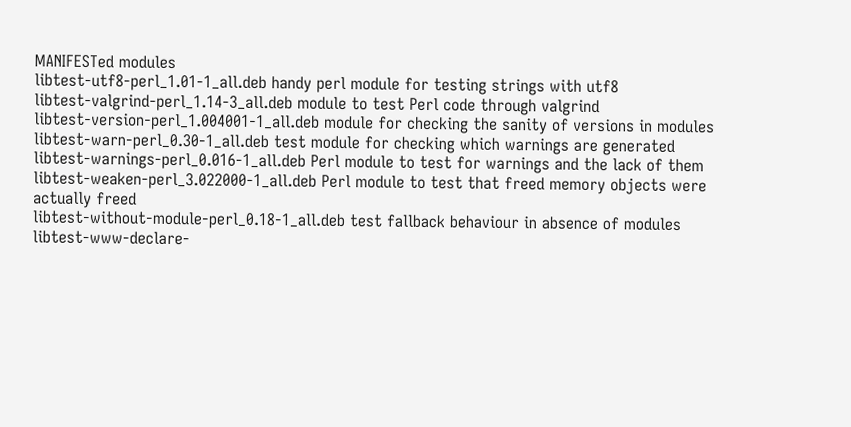MANIFESTed modules
libtest-utf8-perl_1.01-1_all.deb handy perl module for testing strings with utf8
libtest-valgrind-perl_1.14-3_all.deb module to test Perl code through valgrind
libtest-version-perl_1.004001-1_all.deb module for checking the sanity of versions in modules
libtest-warn-perl_0.30-1_all.deb test module for checking which warnings are generated
libtest-warnings-perl_0.016-1_all.deb Perl module to test for warnings and the lack of them
libtest-weaken-perl_3.022000-1_all.deb Perl module to test that freed memory objects were actually freed
libtest-without-module-perl_0.18-1_all.deb test fallback behaviour in absence of modules
libtest-www-declare-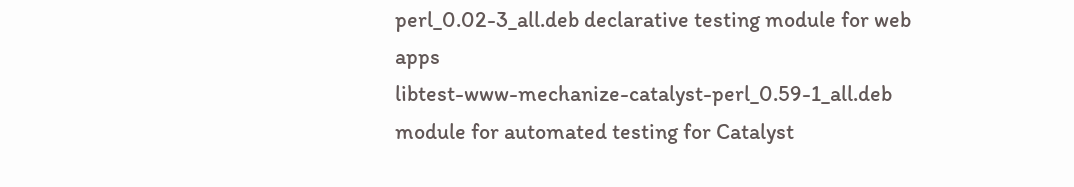perl_0.02-3_all.deb declarative testing module for web apps
libtest-www-mechanize-catalyst-perl_0.59-1_all.deb module for automated testing for Catalyst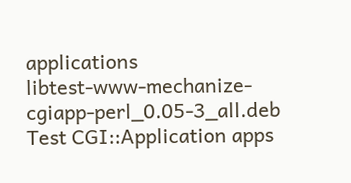applications
libtest-www-mechanize-cgiapp-perl_0.05-3_all.deb Test CGI::Application apps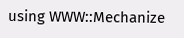using WWW::Mechanize